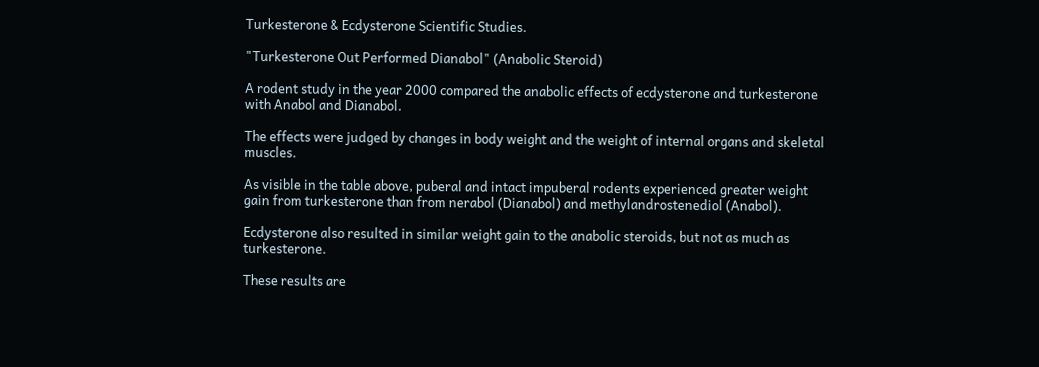Turkesterone & Ecdysterone Scientific Studies.

"Turkesterone Out Performed Dianabol" (Anabolic Steroid)

A rodent study in the year 2000 compared the anabolic effects of ecdysterone and turkesterone with Anabol and Dianabol.

The effects were judged by changes in body weight and the weight of internal organs and skeletal muscles.

As visible in the table above, puberal and intact impuberal rodents experienced greater weight gain from turkesterone than from nerabol (Dianabol) and methylandrostenediol (Anabol).

Ecdysterone also resulted in similar weight gain to the anabolic steroids, but not as much as turkesterone.

These results are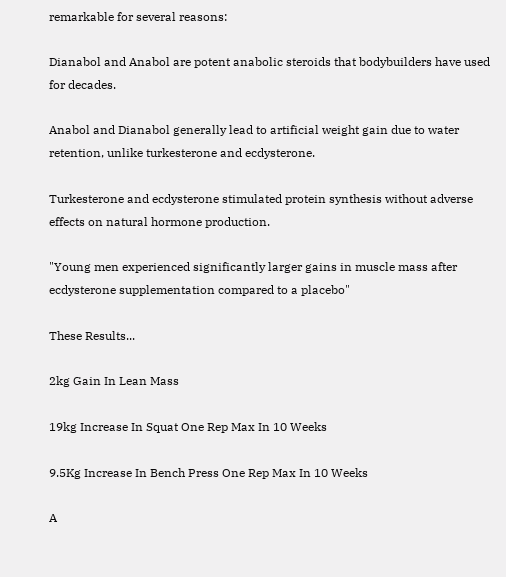remarkable for several reasons:

Dianabol and Anabol are potent anabolic steroids that bodybuilders have used for decades.

Anabol and Dianabol generally lead to artificial weight gain due to water retention, unlike turkesterone and ecdysterone.

Turkesterone and ecdysterone stimulated protein synthesis without adverse effects on natural hormone production.

"Young men experienced significantly larger gains in muscle mass after ecdysterone supplementation compared to a placebo"

These Results...

2kg Gain In Lean Mass

19kg Increase In Squat One Rep Max In 10 Weeks

9.5Kg Increase In Bench Press One Rep Max In 10 Weeks

A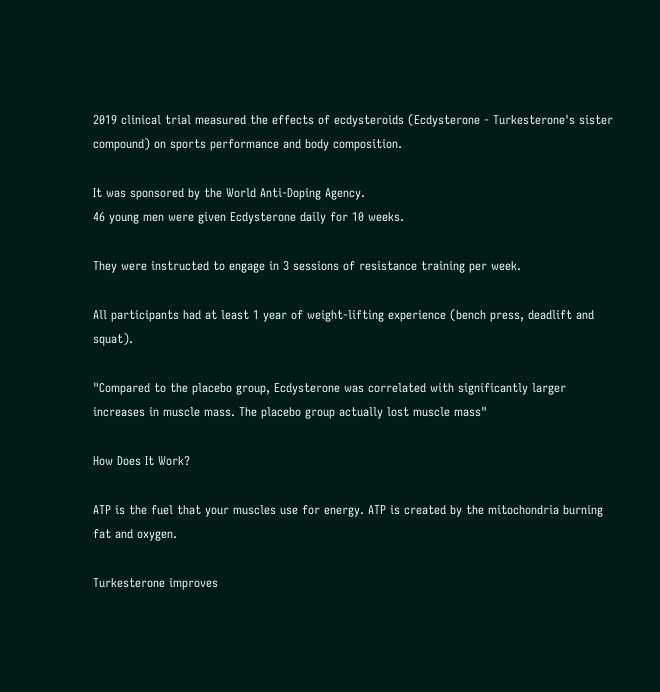2019 clinical trial measured the effects of ecdysteroids (Ecdysterone - Turkesterone's sister compound) on sports performance and body composition.

It was sponsored by the World Anti-Doping Agency.
46 young men were given Ecdysterone daily for 10 weeks.

They were instructed to engage in 3 sessions of resistance training per week.

All participants had at least 1 year of weight-lifting experience (bench press, deadlift and squat).

"Compared to the placebo group, Ecdysterone was correlated with significantly larger increases in muscle mass. The placebo group actually lost muscle mass"

How Does It Work?

ATP is the fuel that your muscles use for energy. ATP is created by the mitochondria burning fat and oxygen.

Turkesterone improves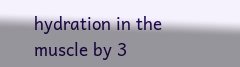hydration in the muscle by 3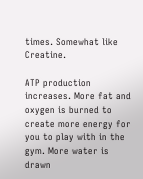times. Somewhat like Creatine.

ATP production increases. More fat and oxygen is burned to create more energy for you to play with in the gym. More water is drawn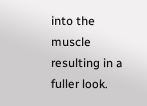into the muscle resulting in a fuller look.